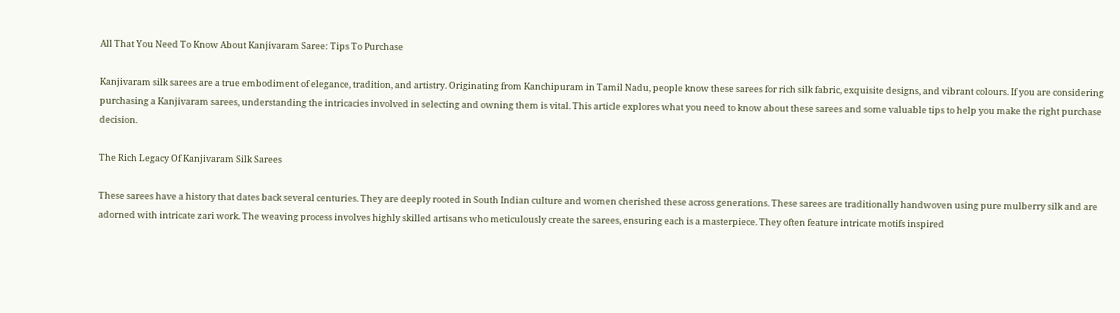All That You Need To Know About Kanjivaram Saree: Tips To Purchase

Kanjivaram silk sarees are a true embodiment of elegance, tradition, and artistry. Originating from Kanchipuram in Tamil Nadu, people know these sarees for rich silk fabric, exquisite designs, and vibrant colours. If you are considering purchasing a Kanjivaram sarees, understanding the intricacies involved in selecting and owning them is vital. This article explores what you need to know about these sarees and some valuable tips to help you make the right purchase decision.

The Rich Legacy Of Kanjivaram Silk Sarees

These sarees have a history that dates back several centuries. They are deeply rooted in South Indian culture and women cherished these across generations. These sarees are traditionally handwoven using pure mulberry silk and are adorned with intricate zari work. The weaving process involves highly skilled artisans who meticulously create the sarees, ensuring each is a masterpiece. They often feature intricate motifs inspired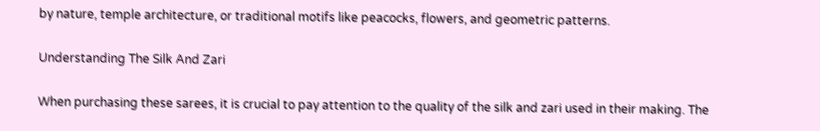by nature, temple architecture, or traditional motifs like peacocks, flowers, and geometric patterns.

Understanding The Silk And Zari

When purchasing these sarees, it is crucial to pay attention to the quality of the silk and zari used in their making. The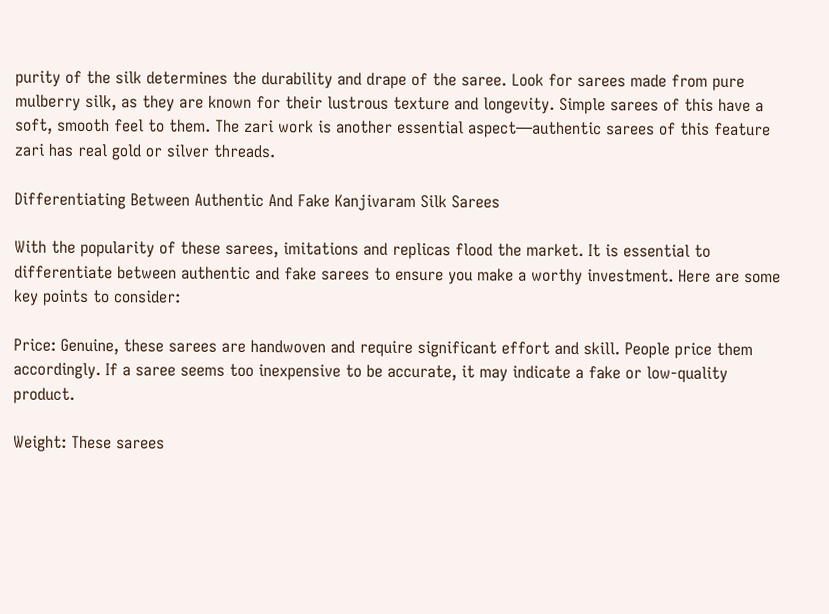purity of the silk determines the durability and drape of the saree. Look for sarees made from pure mulberry silk, as they are known for their lustrous texture and longevity. Simple sarees of this have a soft, smooth feel to them. The zari work is another essential aspect—authentic sarees of this feature zari has real gold or silver threads.

Differentiating Between Authentic And Fake Kanjivaram Silk Sarees

With the popularity of these sarees, imitations and replicas flood the market. It is essential to differentiate between authentic and fake sarees to ensure you make a worthy investment. Here are some key points to consider:

Price: Genuine, these sarees are handwoven and require significant effort and skill. People price them accordingly. If a saree seems too inexpensive to be accurate, it may indicate a fake or low-quality product.

Weight: These sarees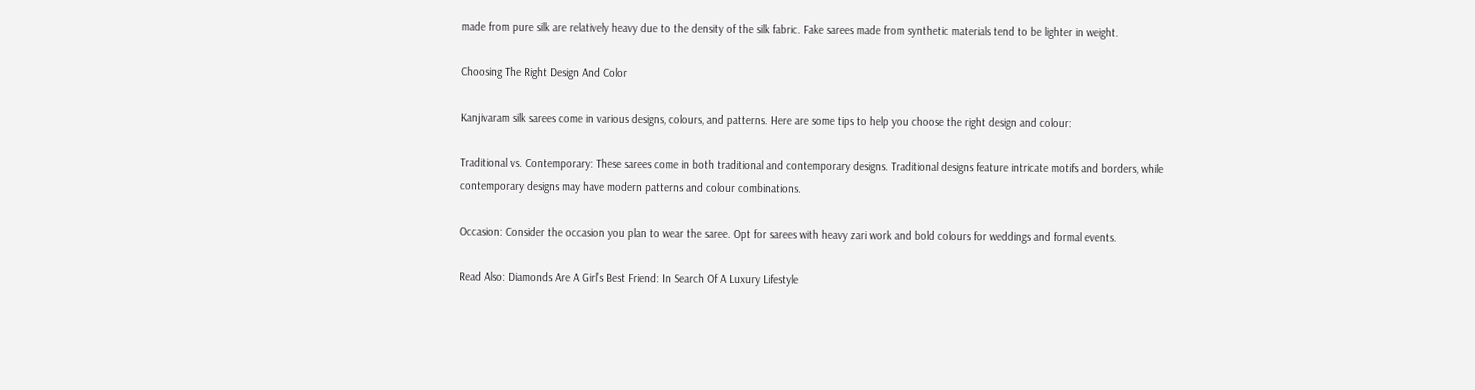made from pure silk are relatively heavy due to the density of the silk fabric. Fake sarees made from synthetic materials tend to be lighter in weight.

Choosing The Right Design And Color

Kanjivaram silk sarees come in various designs, colours, and patterns. Here are some tips to help you choose the right design and colour:

Traditional vs. Contemporary: These sarees come in both traditional and contemporary designs. Traditional designs feature intricate motifs and borders, while contemporary designs may have modern patterns and colour combinations.

Occasion: Consider the occasion you plan to wear the saree. Opt for sarees with heavy zari work and bold colours for weddings and formal events.

Read Also: Diamonds Are A Girl’s Best Friend: In Search Of A Luxury Lifestyle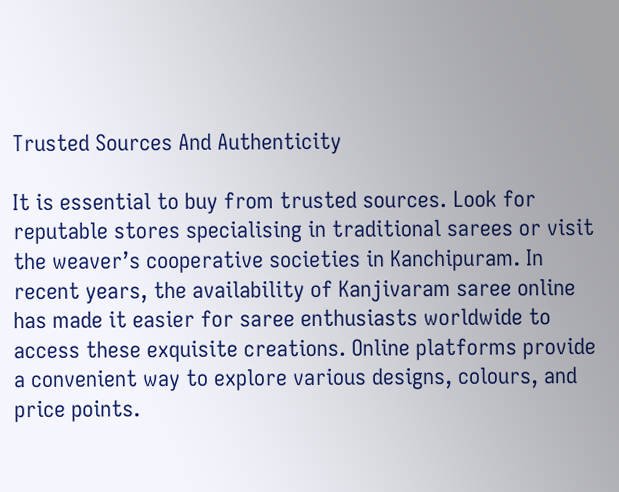Trusted Sources And Authenticity

It is essential to buy from trusted sources. Look for reputable stores specialising in traditional sarees or visit the weaver’s cooperative societies in Kanchipuram. In recent years, the availability of Kanjivaram saree online has made it easier for saree enthusiasts worldwide to access these exquisite creations. Online platforms provide a convenient way to explore various designs, colours, and price points.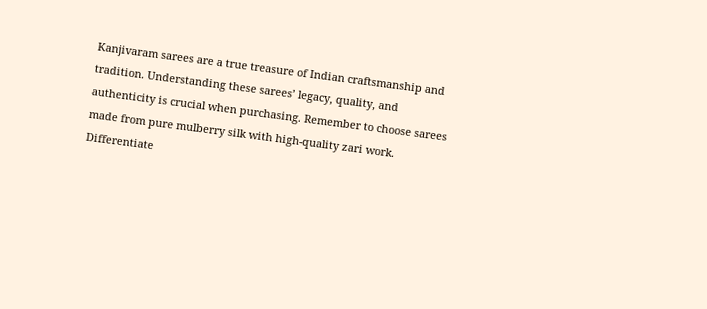Kanjivaram sarees are a true treasure of Indian craftsmanship and tradition. Understanding these sarees’ legacy, quality, and authenticity is crucial when purchasing. Remember to choose sarees made from pure mulberry silk with high-quality zari work. Differentiate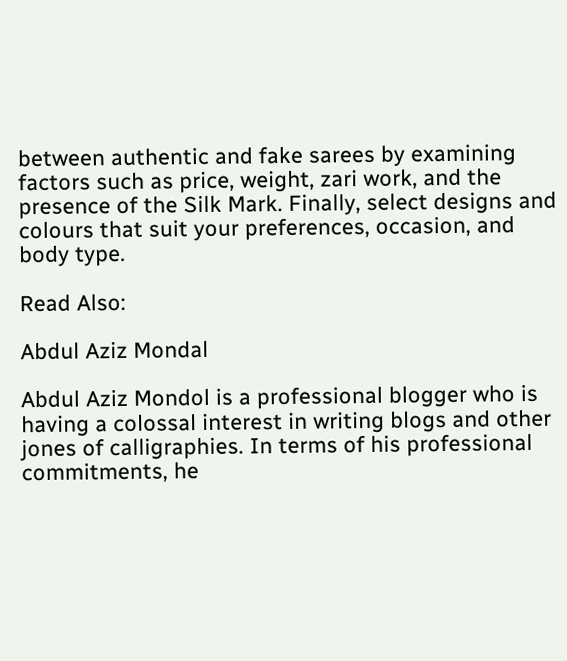between authentic and fake sarees by examining factors such as price, weight, zari work, and the presence of the Silk Mark. Finally, select designs and colours that suit your preferences, occasion, and body type.

Read Also:

Abdul Aziz Mondal

Abdul Aziz Mondol is a professional blogger who is having a colossal interest in writing blogs and other jones of calligraphies. In terms of his professional commitments, he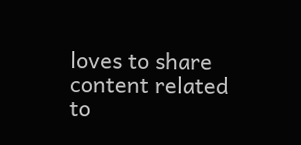loves to share content related to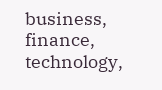business, finance, technology,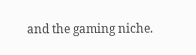and the gaming niche.